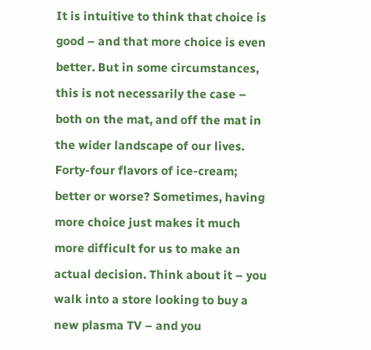It is intuitive to think that choice is good – and that more choice is even better. But in some circumstances, this is not necessarily the case – both on the mat, and off the mat in the wider landscape of our lives.
Forty-four flavors of ice-cream; better or worse? Sometimes, having more choice just makes it much more difficult for us to make an actual decision. Think about it – you walk into a store looking to buy a new plasma TV – and you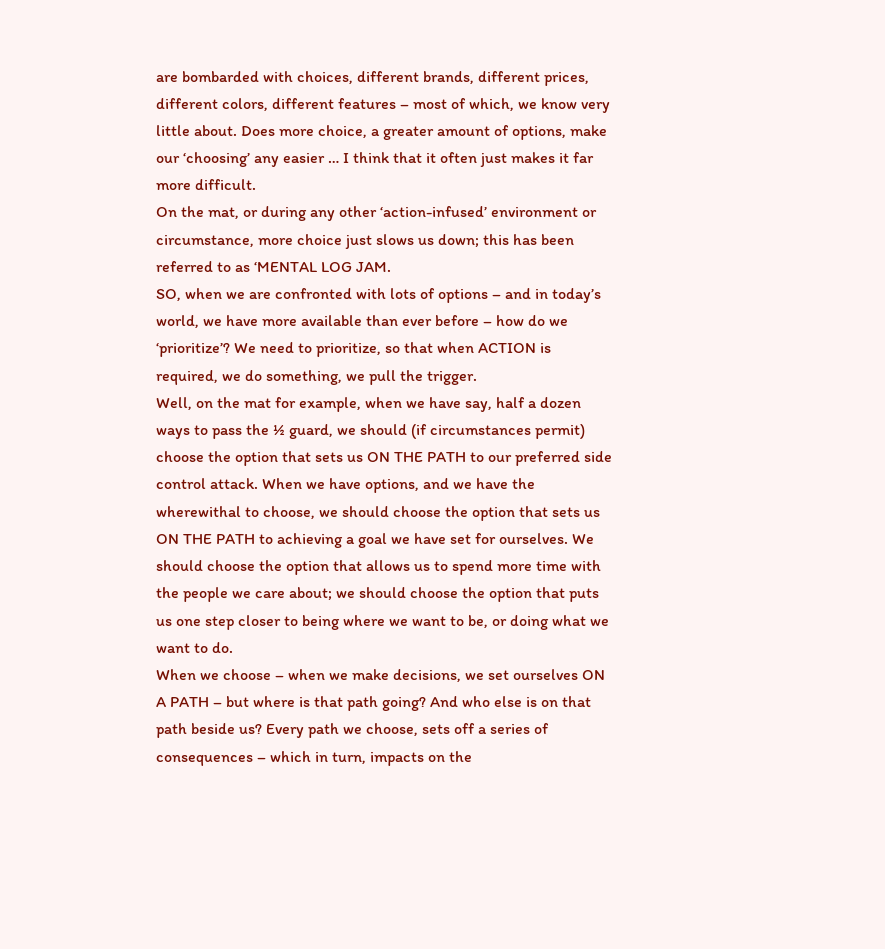are bombarded with choices, different brands, different prices, different colors, different features – most of which, we know very little about. Does more choice, a greater amount of options, make our ‘choosing’ any easier … I think that it often just makes it far more difficult.
On the mat, or during any other ‘action-infused’ environment or circumstance, more choice just slows us down; this has been referred to as ‘MENTAL LOG JAM.
SO, when we are confronted with lots of options – and in today’s world, we have more available than ever before – how do we ‘prioritize’? We need to prioritize, so that when ACTION is required, we do something, we pull the trigger.
Well, on the mat for example, when we have say, half a dozen ways to pass the ½ guard, we should (if circumstances permit) choose the option that sets us ON THE PATH to our preferred side control attack. When we have options, and we have the wherewithal to choose, we should choose the option that sets us ON THE PATH to achieving a goal we have set for ourselves. We should choose the option that allows us to spend more time with the people we care about; we should choose the option that puts us one step closer to being where we want to be, or doing what we want to do.
When we choose – when we make decisions, we set ourselves ON A PATH – but where is that path going? And who else is on that path beside us? Every path we choose, sets off a series of consequences – which in turn, impacts on the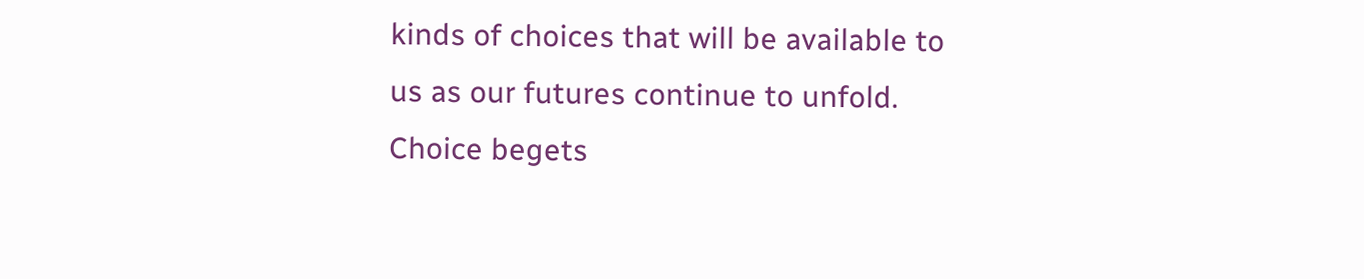kinds of choices that will be available to us as our futures continue to unfold. Choice begets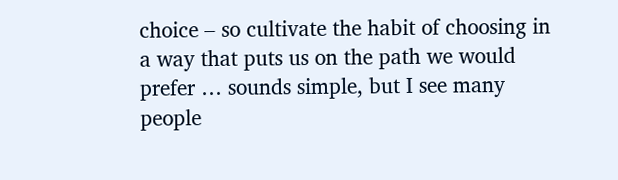choice – so cultivate the habit of choosing in a way that puts us on the path we would prefer … sounds simple, but I see many people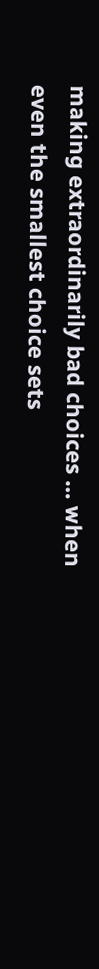making extraordinarily bad choices … when even the smallest choice sets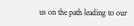us on the path leading to our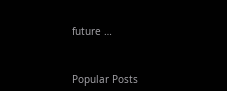future …


Popular Posts